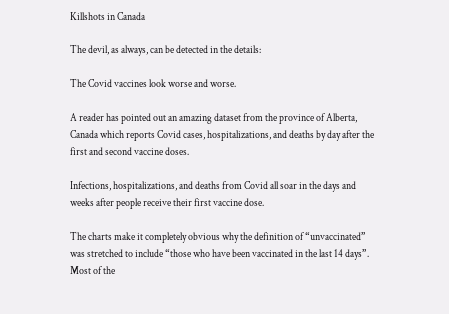Killshots in Canada

The devil, as always, can be detected in the details:

The Covid vaccines look worse and worse.

A reader has pointed out an amazing dataset from the province of Alberta, Canada which reports Covid cases, hospitalizations, and deaths by day after the first and second vaccine doses.

Infections, hospitalizations, and deaths from Covid all soar in the days and weeks after people receive their first vaccine dose.

The charts make it completely obvious why the definition of “unvaccinated” was stretched to include “those who have been vaccinated in the last 14 days”. Most of the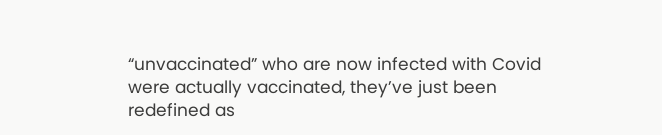“unvaccinated” who are now infected with Covid were actually vaccinated, they’ve just been redefined as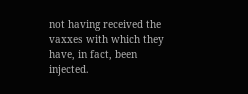not having received the vaxxes with which they have, in fact, been injected.